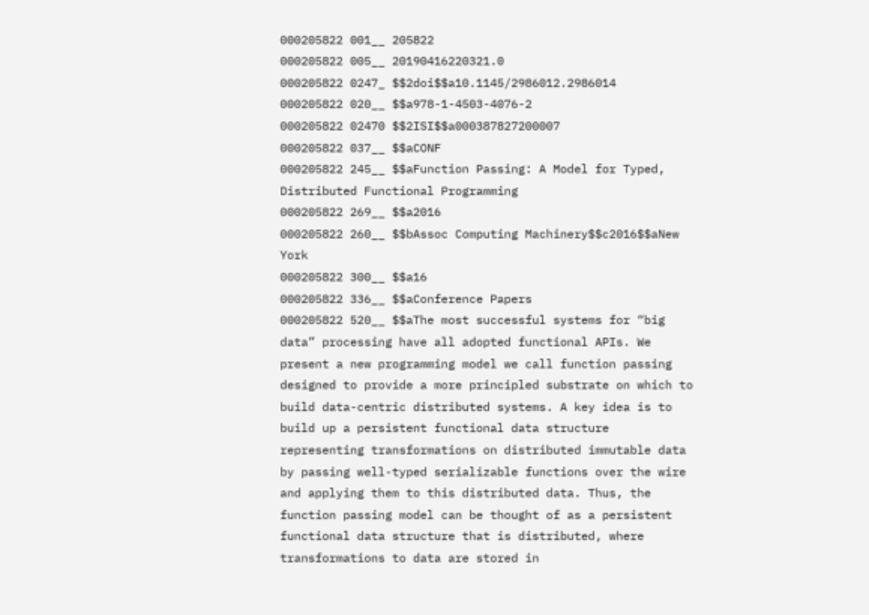000205822 001__ 205822
000205822 005__ 20190416220321.0
000205822 0247_ $$2doi$$a10.1145/2986012.2986014
000205822 020__ $$a978-1-4503-4076-2
000205822 02470 $$2ISI$$a000387827200007
000205822 037__ $$aCONF
000205822 245__ $$aFunction Passing: A Model for Typed, Distributed Functional Programming
000205822 269__ $$a2016
000205822 260__ $$bAssoc Computing Machinery$$c2016$$aNew York
000205822 300__ $$a16
000205822 336__ $$aConference Papers
000205822 520__ $$aThe most successful systems for “big data” processing have all adopted functional APIs. We present a new programming model we call function passing designed to provide a more principled substrate on which to build data-centric distributed systems. A key idea is to build up a persistent functional data structure representing transformations on distributed immutable data by passing well-typed serializable functions over the wire and applying them to this distributed data. Thus, the function passing model can be thought of as a persistent functional data structure that is distributed, where transformations to data are stored in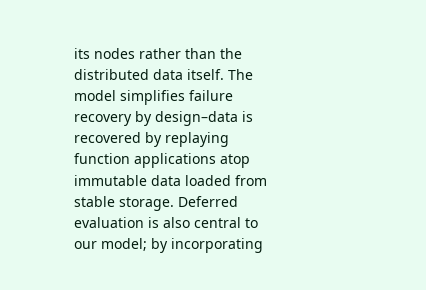its nodes rather than the distributed data itself. The model simplifies failure recovery by design–data is recovered by replaying function applications atop immutable data loaded from stable storage. Deferred evaluation is also central to our model; by incorporating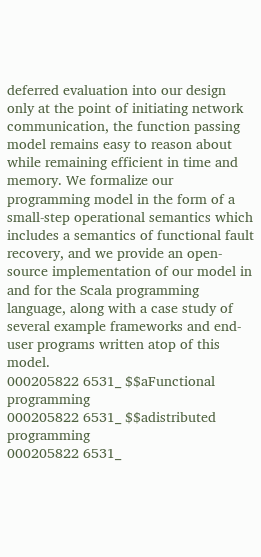deferred evaluation into our design only at the point of initiating network communication, the function passing model remains easy to reason about while remaining efficient in time and memory. We formalize our programming model in the form of a small-step operational semantics which includes a semantics of functional fault recovery, and we provide an open-source implementation of our model in and for the Scala programming language, along with a case study of several example frameworks and end-user programs written atop of this model.
000205822 6531_ $$aFunctional programming
000205822 6531_ $$adistributed programming
000205822 6531_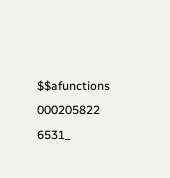$$afunctions
000205822 6531_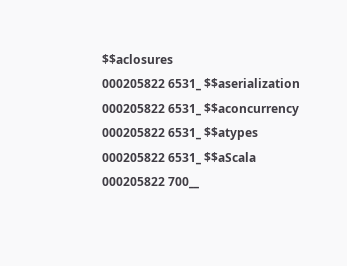$$aclosures
000205822 6531_ $$aserialization
000205822 6531_ $$aconcurrency
000205822 6531_ $$atypes
000205822 6531_ $$aScala
000205822 700__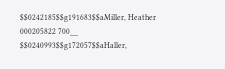$$0242185$$g191683$$aMiller, Heather
000205822 700__ $$0240993$$g172057$$aHaller,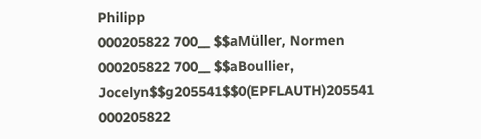Philipp
000205822 700__ $$aMüller, Normen
000205822 700__ $$aBoullier, Jocelyn$$g205541$$0(EPFLAUTH)205541
000205822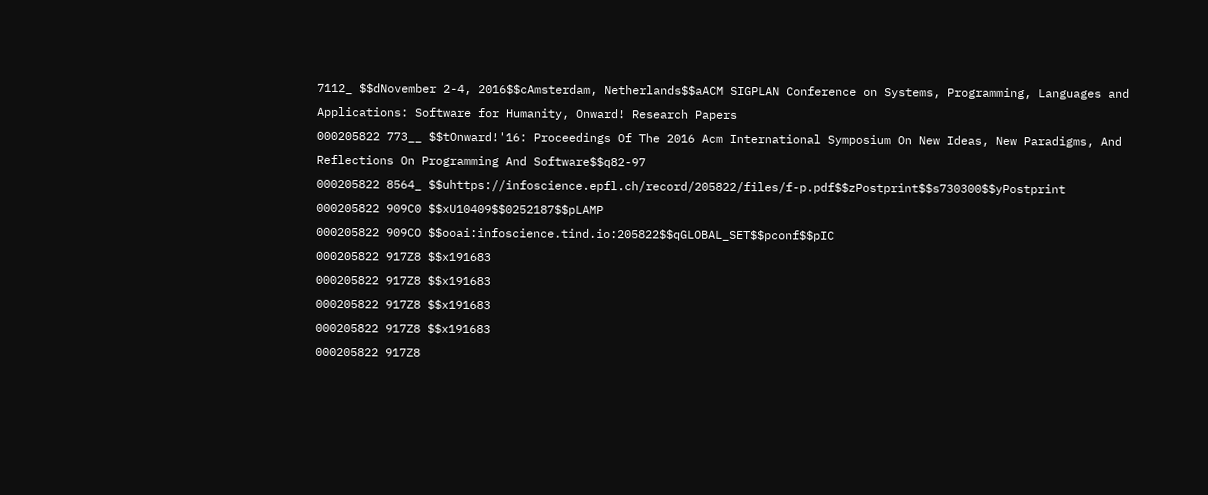7112_ $$dNovember 2-4, 2016$$cAmsterdam, Netherlands$$aACM SIGPLAN Conference on Systems, Programming, Languages and Applications: Software for Humanity, Onward! Research Papers
000205822 773__ $$tOnward!'16: Proceedings Of The 2016 Acm International Symposium On New Ideas, New Paradigms, And Reflections On Programming And Software$$q82-97
000205822 8564_ $$uhttps://infoscience.epfl.ch/record/205822/files/f-p.pdf$$zPostprint$$s730300$$yPostprint
000205822 909C0 $$xU10409$$0252187$$pLAMP
000205822 909CO $$ooai:infoscience.tind.io:205822$$qGLOBAL_SET$$pconf$$pIC
000205822 917Z8 $$x191683
000205822 917Z8 $$x191683
000205822 917Z8 $$x191683
000205822 917Z8 $$x191683
000205822 917Z8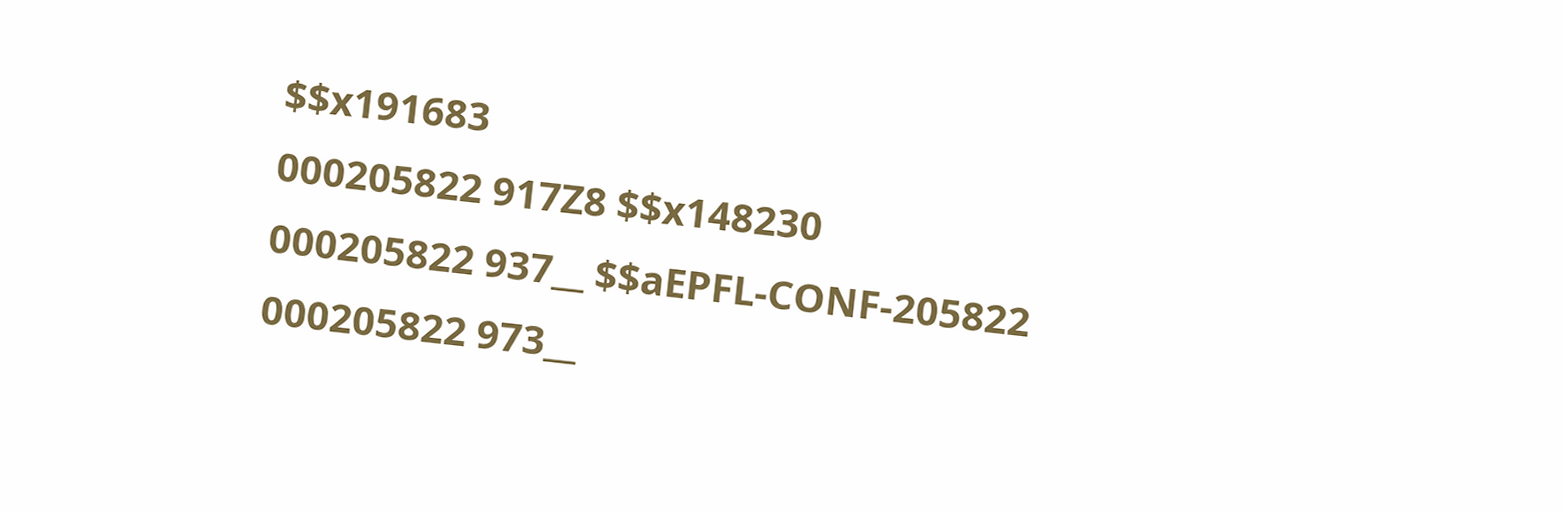$$x191683
000205822 917Z8 $$x148230
000205822 937__ $$aEPFL-CONF-205822
000205822 973__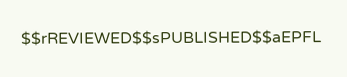$$rREVIEWED$$sPUBLISHED$$aEPFL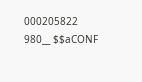000205822 980__ $$aCONF